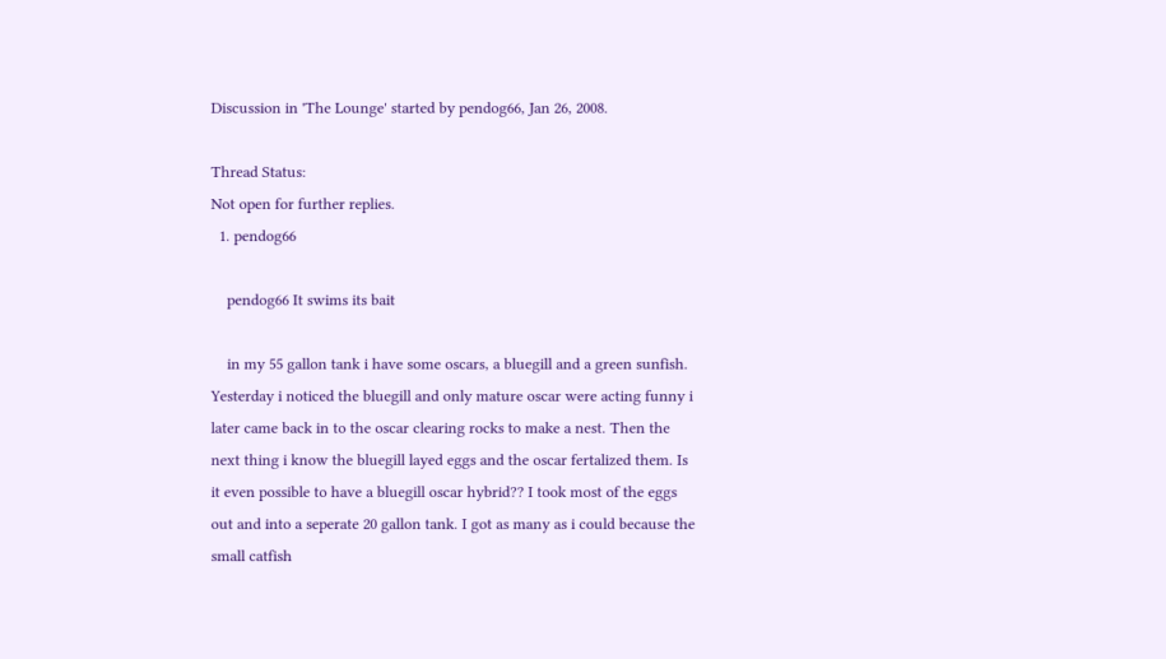Discussion in 'The Lounge' started by pendog66, Jan 26, 2008.

Thread Status:
Not open for further replies.
  1. pendog66

    pendog66 It swims its bait

    in my 55 gallon tank i have some oscars, a bluegill and a green sunfish. Yesterday i noticed the bluegill and only mature oscar were acting funny i later came back in to the oscar clearing rocks to make a nest. Then the next thing i know the bluegill layed eggs and the oscar fertalized them. Is it even possible to have a bluegill oscar hybrid?? I took most of the eggs out and into a seperate 20 gallon tank. I got as many as i could because the small catfish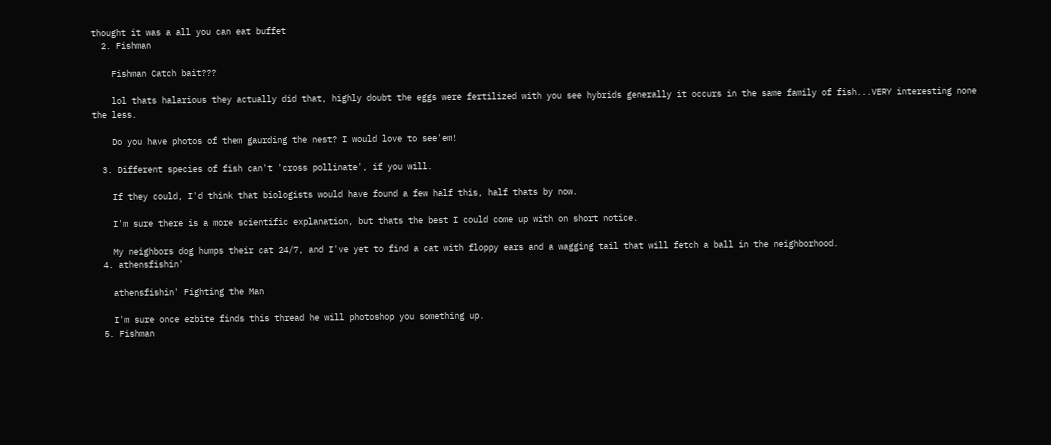thought it was a all you can eat buffet
  2. Fishman

    Fishman Catch bait???

    lol thats halarious they actually did that, highly doubt the eggs were fertilized with you see hybrids generally it occurs in the same family of fish...VERY interesting none the less.

    Do you have photos of them gaurding the nest? I would love to see'em!

  3. Different species of fish can't 'cross pollinate', if you will.

    If they could, I'd think that biologists would have found a few half this, half thats by now.

    I'm sure there is a more scientific explanation, but thats the best I could come up with on short notice.

    My neighbors dog humps their cat 24/7, and I've yet to find a cat with floppy ears and a wagging tail that will fetch a ball in the neighborhood.
  4. athensfishin'

    athensfishin' Fighting the Man

    I'm sure once ezbite finds this thread he will photoshop you something up.
  5. Fishman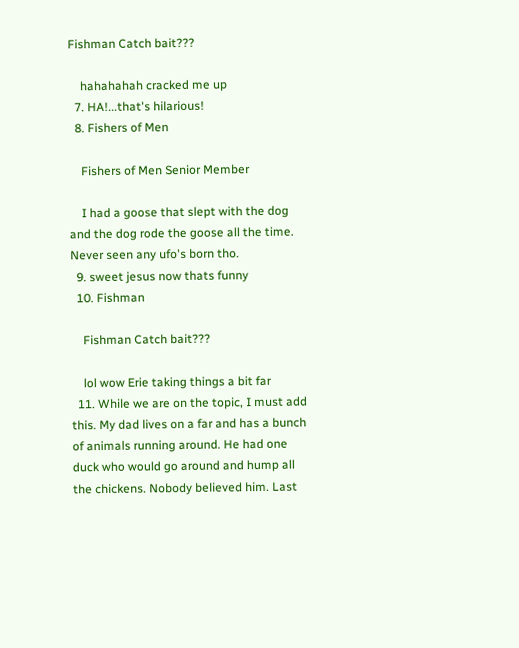Fishman Catch bait???

    hahahahah cracked me up
  7. HA!...that's hilarious!
  8. Fishers of Men

    Fishers of Men Senior Member

    I had a goose that slept with the dog and the dog rode the goose all the time. Never seen any ufo's born tho.
  9. sweet jesus now thats funny
  10. Fishman

    Fishman Catch bait???

    lol wow Erie taking things a bit far
  11. While we are on the topic, I must add this. My dad lives on a far and has a bunch of animals running around. He had one duck who would go around and hump all the chickens. Nobody believed him. Last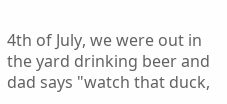4th of July, we were out in the yard drinking beer and dad says "watch that duck,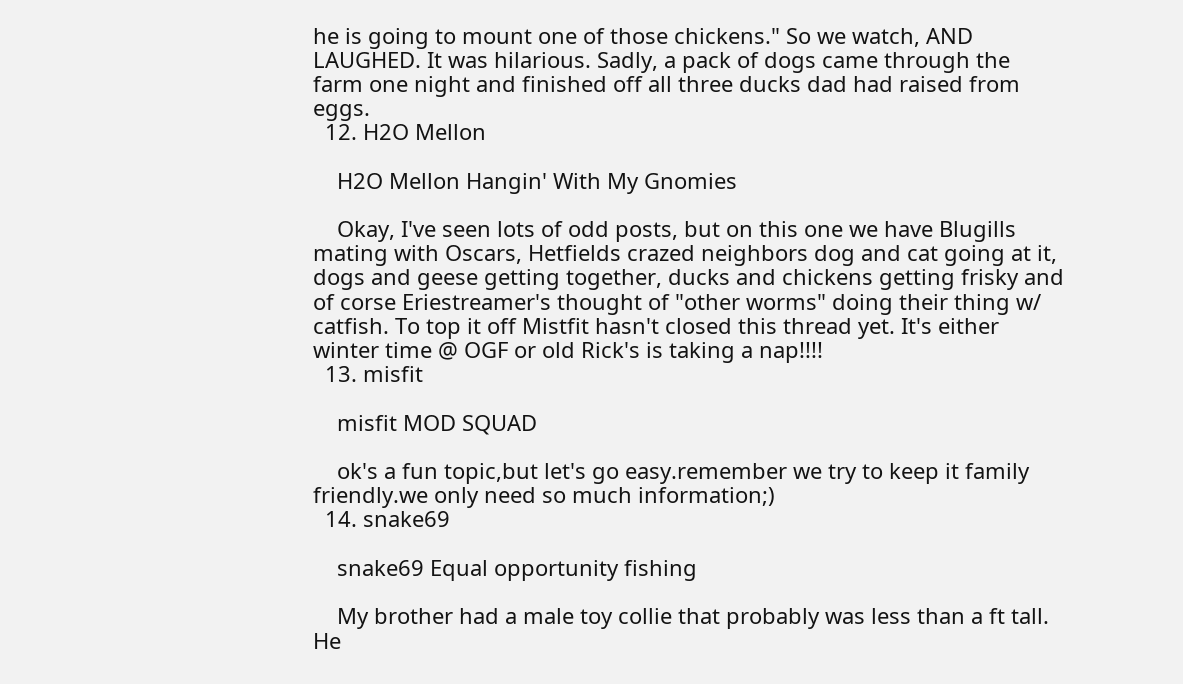he is going to mount one of those chickens." So we watch, AND LAUGHED. It was hilarious. Sadly, a pack of dogs came through the farm one night and finished off all three ducks dad had raised from eggs.
  12. H2O Mellon

    H2O Mellon Hangin' With My Gnomies

    Okay, I've seen lots of odd posts, but on this one we have Blugills mating with Oscars, Hetfields crazed neighbors dog and cat going at it, dogs and geese getting together, ducks and chickens getting frisky and of corse Eriestreamer's thought of "other worms" doing their thing w/ catfish. To top it off Mistfit hasn't closed this thread yet. It's either winter time @ OGF or old Rick's is taking a nap!!!!
  13. misfit

    misfit MOD SQUAD

    ok's a fun topic,but let's go easy.remember we try to keep it family friendly.we only need so much information;)
  14. snake69

    snake69 Equal opportunity fishing

    My brother had a male toy collie that probably was less than a ft tall. He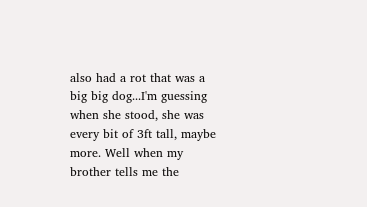also had a rot that was a big big dog...I'm guessing when she stood, she was every bit of 3ft tall, maybe more. Well when my brother tells me the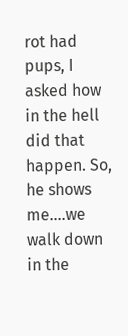rot had pups, I asked how in the hell did that happen. So, he shows me....we walk down in the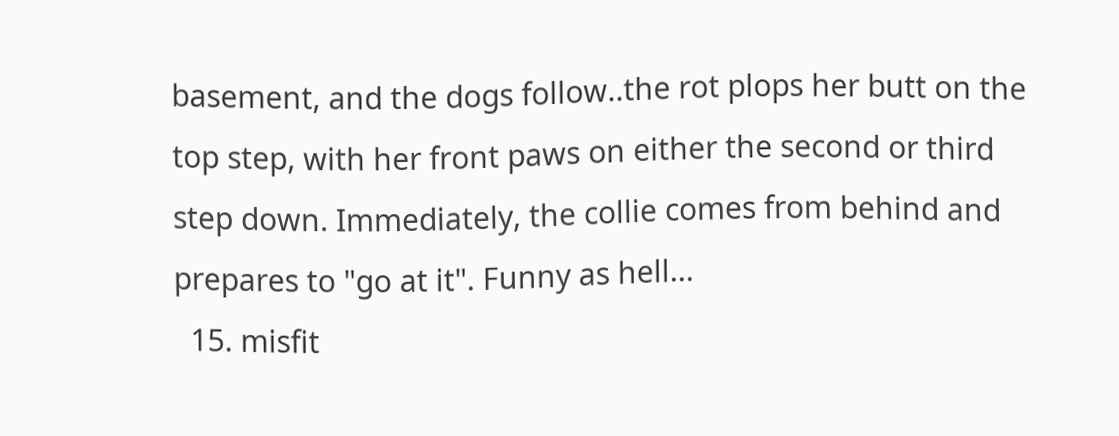basement, and the dogs follow..the rot plops her butt on the top step, with her front paws on either the second or third step down. Immediately, the collie comes from behind and prepares to "go at it". Funny as hell...
  15. misfit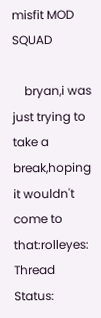misfit MOD SQUAD

    bryan,i was just trying to take a break,hoping it wouldn't come to that:rolleyes:
Thread Status: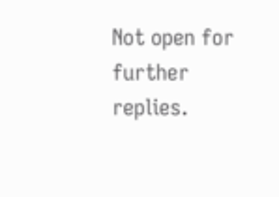Not open for further replies.